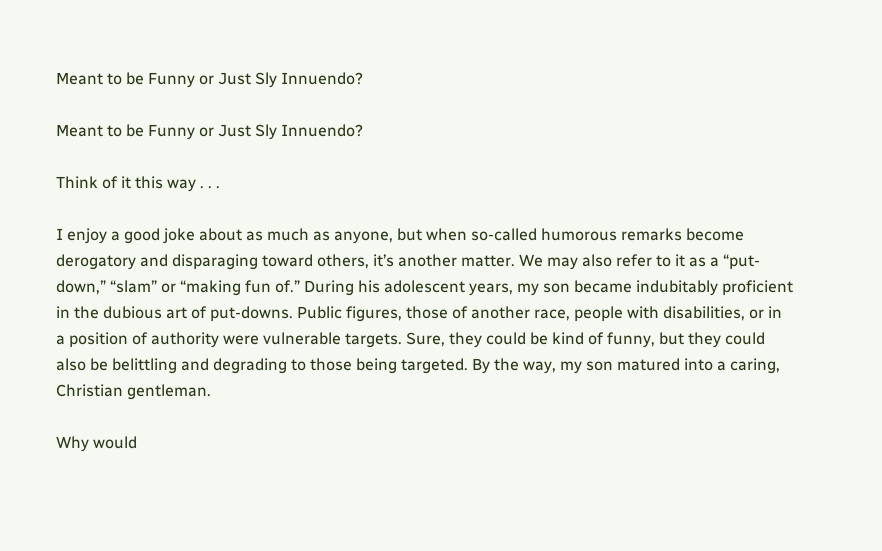Meant to be Funny or Just Sly Innuendo?

Meant to be Funny or Just Sly Innuendo?

Think of it this way . . .

I enjoy a good joke about as much as anyone, but when so-called humorous remarks become derogatory and disparaging toward others, it’s another matter. We may also refer to it as a “put-down,” “slam” or “making fun of.” During his adolescent years, my son became indubitably proficient in the dubious art of put-downs. Public figures, those of another race, people with disabilities, or in a position of authority were vulnerable targets. Sure, they could be kind of funny, but they could also be belittling and degrading to those being targeted. By the way, my son matured into a caring, Christian gentleman.

Why would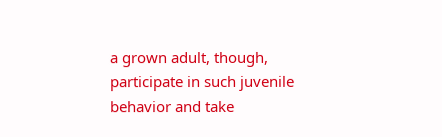a grown adult, though, participate in such juvenile behavior and take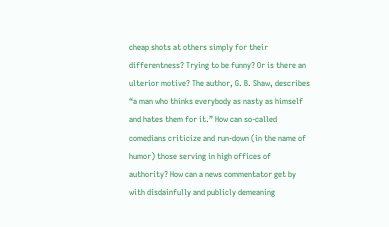cheap shots at others simply for their differentness? Trying to be funny? Or is there an ulterior motive? The author, G. B. Shaw, describes “a man who thinks everybody as nasty as himself and hates them for it.” How can so-called comedians criticize and run-down (in the name of humor) those serving in high offices of authority? How can a news commentator get by with disdainfully and publicly demeaning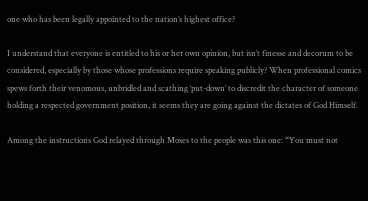one who has been legally appointed to the nation’s highest office?

I understand that everyone is entitled to his or her own opinion, but isn’t finesse and decorum to be considered, especially by those whose professions require speaking publicly? When professional comics spews forth their venomous, unbridled and scathing ‘put-down’ to discredit the character of someone holding a respected government position, it seems they are going against the dictates of God Himself.

Among the instructions God relayed through Moses to the people was this one: “You must not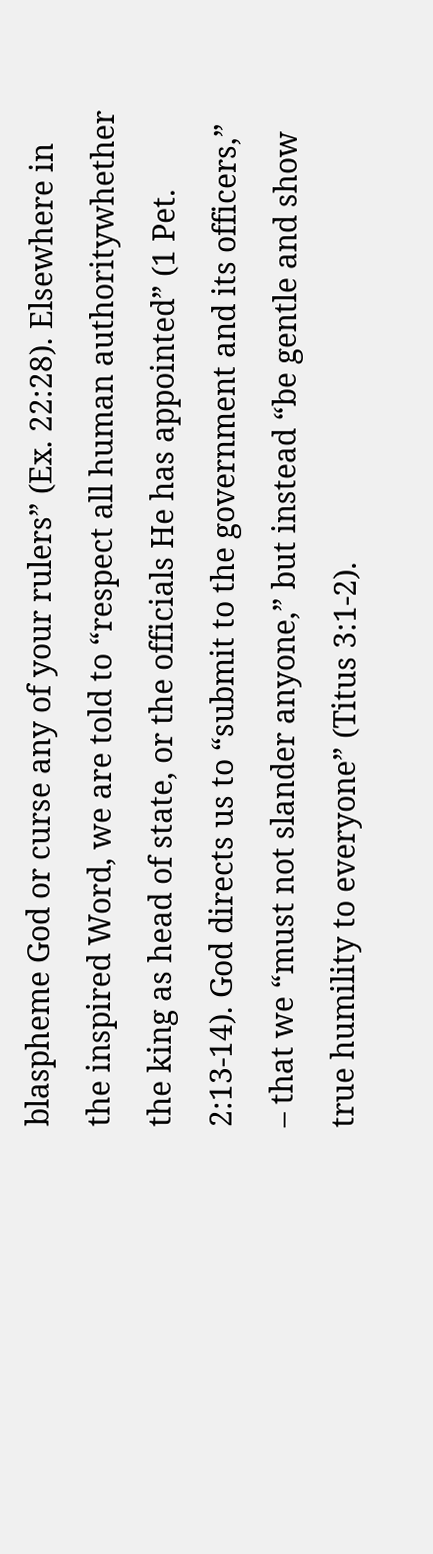blaspheme God or curse any of your rulers” (Ex. 22:28). Elsewhere in the inspired Word, we are told to “respect all human authoritywhether the king as head of state, or the officials He has appointed” (1 Pet. 2:13-14). God directs us to “submit to the government and its officers,” – that we “must not slander anyone,” but instead “be gentle and show true humility to everyone” (Titus 3:1-2).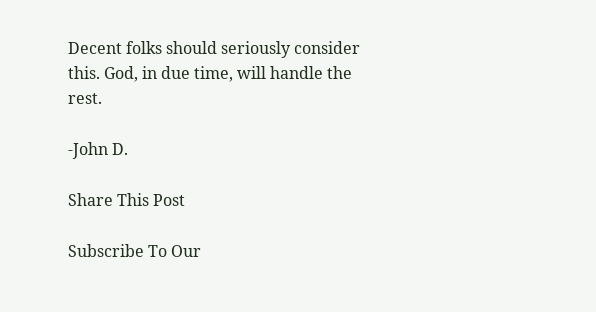Decent folks should seriously consider this. God, in due time, will handle the rest.

-John D.

Share This Post

Subscribe To Our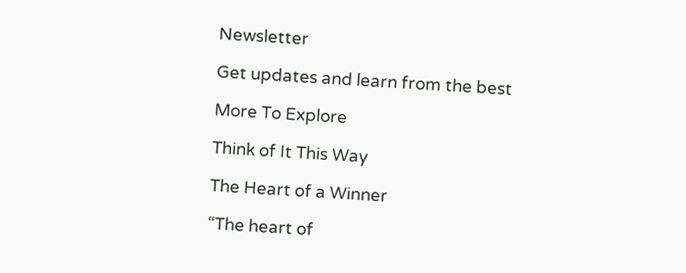Newsletter

Get updates and learn from the best

More To Explore

Think of It This Way

The Heart of a Winner

“The heart of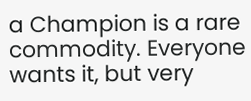a Champion is a rare commodity. Everyone wants it, but very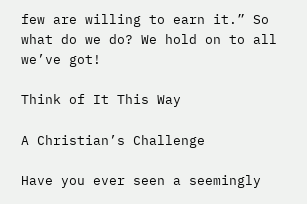few are willing to earn it.” So what do we do? We hold on to all we’ve got!

Think of It This Way

A Christian’s Challenge

Have you ever seen a seemingly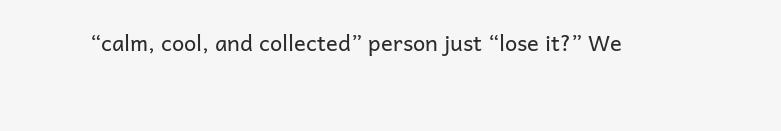“calm, cool, and collected” person just “lose it?” We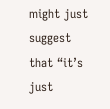might just suggest that “it’s just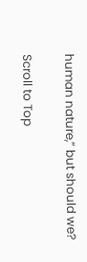human nature,” but should we?

Scroll to Top